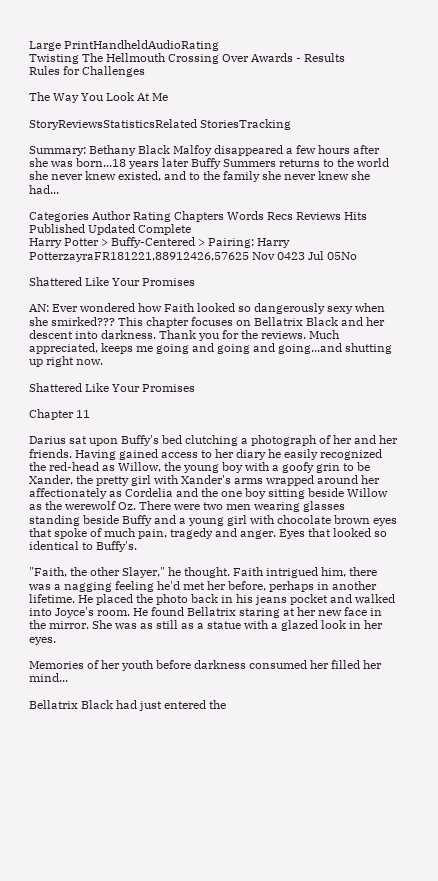Large PrintHandheldAudioRating
Twisting The Hellmouth Crossing Over Awards - Results
Rules for Challenges

The Way You Look At Me

StoryReviewsStatisticsRelated StoriesTracking

Summary: Bethany Black Malfoy disappeared a few hours after she was born...18 years later Buffy Summers returns to the world she never knew existed, and to the family she never knew she had...

Categories Author Rating Chapters Words Recs Reviews Hits Published Updated Complete
Harry Potter > Buffy-Centered > Pairing: Harry PotterzayraFR181221,88912426,57625 Nov 0423 Jul 05No

Shattered Like Your Promises

AN: Ever wondered how Faith looked so dangerously sexy when she smirked??? This chapter focuses on Bellatrix Black and her descent into darkness. Thank you for the reviews. Much appreciated, keeps me going and going and going...and shutting up right now.

Shattered Like Your Promises

Chapter 11

Darius sat upon Buffy's bed clutching a photograph of her and her friends. Having gained access to her diary he easily recognized the red-head as Willow, the young boy with a goofy grin to be Xander, the pretty girl with Xander's arms wrapped around her affectionately as Cordelia and the one boy sitting beside Willow as the werewolf Oz. There were two men wearing glasses standing beside Buffy and a young girl with chocolate brown eyes that spoke of much pain, tragedy and anger. Eyes that looked so identical to Buffy's.

"Faith, the other Slayer," he thought. Faith intrigued him, there was a nagging feeling he'd met her before, perhaps in another lifetime. He placed the photo back in his jeans pocket and walked into Joyce's room. He found Bellatrix staring at her new face in the mirror. She was as still as a statue with a glazed look in her eyes.

Memories of her youth before darkness consumed her filled her mind...

Bellatrix Black had just entered the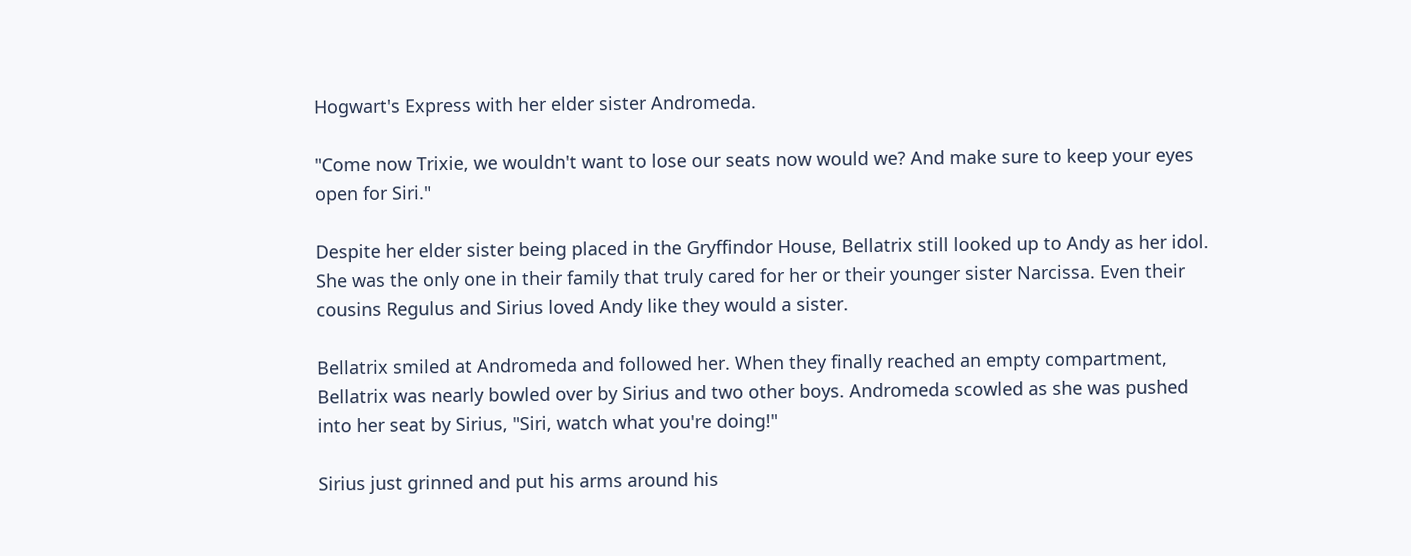Hogwart's Express with her elder sister Andromeda.

"Come now Trixie, we wouldn't want to lose our seats now would we? And make sure to keep your eyes open for Siri."

Despite her elder sister being placed in the Gryffindor House, Bellatrix still looked up to Andy as her idol. She was the only one in their family that truly cared for her or their younger sister Narcissa. Even their cousins Regulus and Sirius loved Andy like they would a sister.

Bellatrix smiled at Andromeda and followed her. When they finally reached an empty compartment, Bellatrix was nearly bowled over by Sirius and two other boys. Andromeda scowled as she was pushed into her seat by Sirius, "Siri, watch what you're doing!"

Sirius just grinned and put his arms around his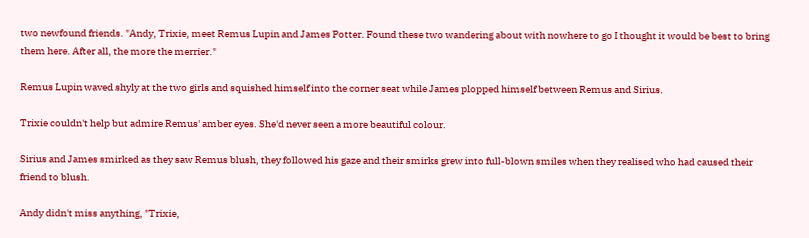two newfound friends. "Andy, Trixie, meet Remus Lupin and James Potter. Found these two wandering about with nowhere to go I thought it would be best to bring them here. After all, the more the merrier."

Remus Lupin waved shyly at the two girls and squished himself into the corner seat while James plopped himself between Remus and Sirius.

Trixie couldn't help but admire Remus' amber eyes. She'd never seen a more beautiful colour.

Sirius and James smirked as they saw Remus blush, they followed his gaze and their smirks grew into full-blown smiles when they realised who had caused their friend to blush.

Andy didn't miss anything, "Trixie,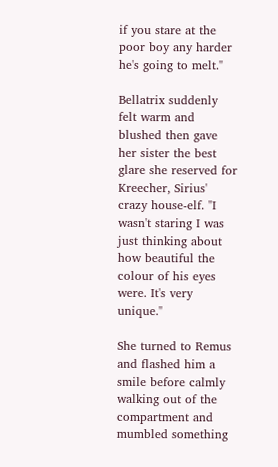if you stare at the poor boy any harder he's going to melt."

Bellatrix suddenly felt warm and blushed then gave her sister the best glare she reserved for Kreecher, Sirius' crazy house-elf. "I wasn't staring I was just thinking about how beautiful the colour of his eyes were. It's very unique."

She turned to Remus and flashed him a smile before calmly walking out of the compartment and mumbled something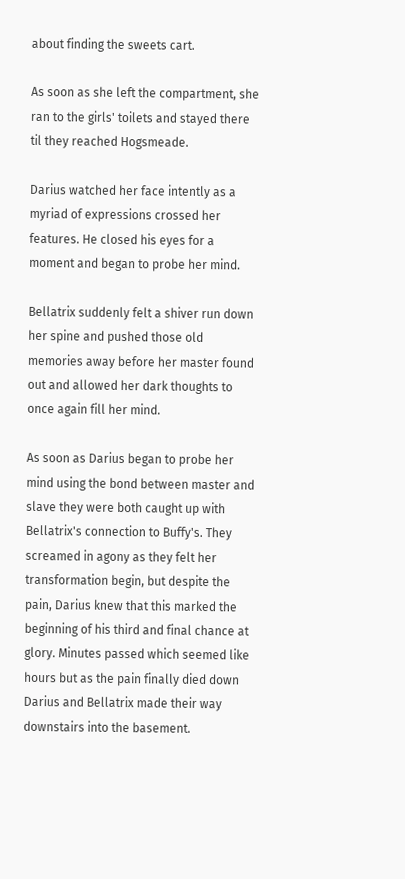about finding the sweets cart.

As soon as she left the compartment, she ran to the girls' toilets and stayed there til they reached Hogsmeade.

Darius watched her face intently as a myriad of expressions crossed her features. He closed his eyes for a moment and began to probe her mind.

Bellatrix suddenly felt a shiver run down her spine and pushed those old memories away before her master found out and allowed her dark thoughts to once again fill her mind.

As soon as Darius began to probe her mind using the bond between master and slave they were both caught up with Bellatrix's connection to Buffy's. They screamed in agony as they felt her transformation begin, but despite the pain, Darius knew that this marked the beginning of his third and final chance at glory. Minutes passed which seemed like hours but as the pain finally died down Darius and Bellatrix made their way downstairs into the basement.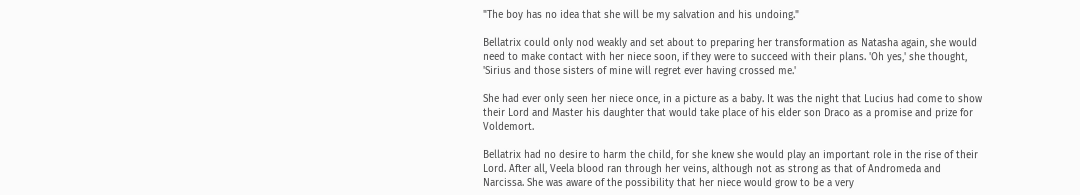"The boy has no idea that she will be my salvation and his undoing."

Bellatrix could only nod weakly and set about to preparing her transformation as Natasha again, she would need to make contact with her niece soon, if they were to succeed with their plans. 'Oh yes,' she thought, 'Sirius and those sisters of mine will regret ever having crossed me.'

She had ever only seen her niece once, in a picture as a baby. It was the night that Lucius had come to show their Lord and Master his daughter that would take place of his elder son Draco as a promise and prize for Voldemort.

Bellatrix had no desire to harm the child, for she knew she would play an important role in the rise of their Lord. After all, Veela blood ran through her veins, although not as strong as that of Andromeda and Narcissa. She was aware of the possibility that her niece would grow to be a very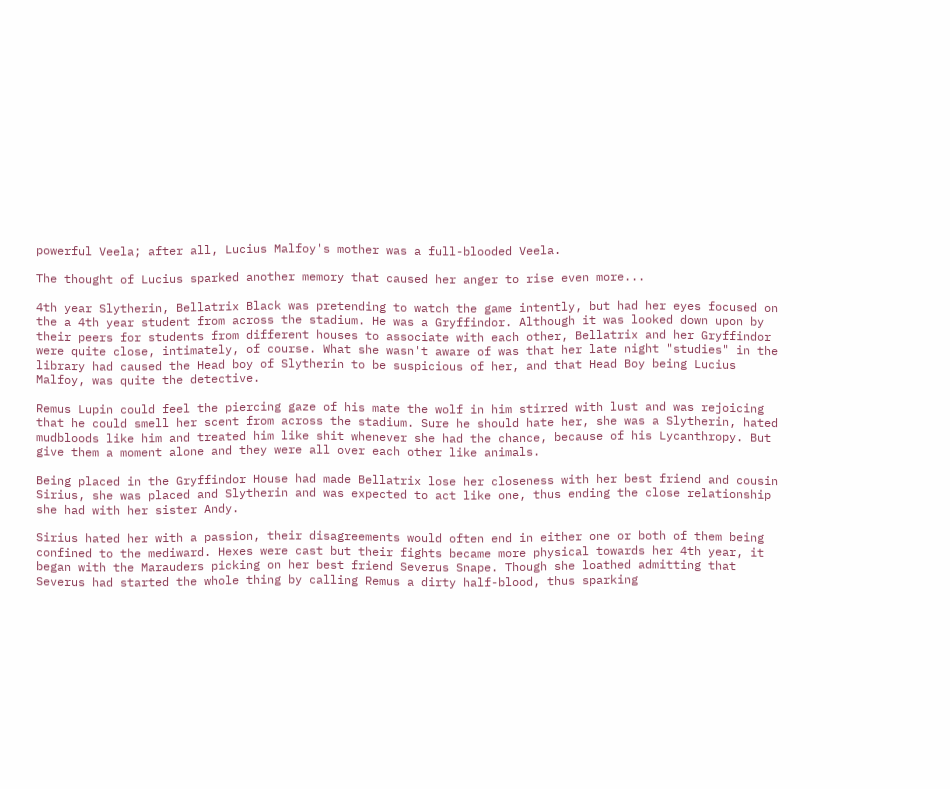powerful Veela; after all, Lucius Malfoy's mother was a full-blooded Veela.

The thought of Lucius sparked another memory that caused her anger to rise even more...

4th year Slytherin, Bellatrix Black was pretending to watch the game intently, but had her eyes focused on the a 4th year student from across the stadium. He was a Gryffindor. Although it was looked down upon by their peers for students from different houses to associate with each other, Bellatrix and her Gryffindor were quite close, intimately, of course. What she wasn't aware of was that her late night "studies" in the library had caused the Head boy of Slytherin to be suspicious of her, and that Head Boy being Lucius Malfoy, was quite the detective.

Remus Lupin could feel the piercing gaze of his mate the wolf in him stirred with lust and was rejoicing that he could smell her scent from across the stadium. Sure he should hate her, she was a Slytherin, hated mudbloods like him and treated him like shit whenever she had the chance, because of his Lycanthropy. But give them a moment alone and they were all over each other like animals.

Being placed in the Gryffindor House had made Bellatrix lose her closeness with her best friend and cousin Sirius, she was placed and Slytherin and was expected to act like one, thus ending the close relationship she had with her sister Andy.

Sirius hated her with a passion, their disagreements would often end in either one or both of them being confined to the mediward. Hexes were cast but their fights became more physical towards her 4th year, it began with the Marauders picking on her best friend Severus Snape. Though she loathed admitting that Severus had started the whole thing by calling Remus a dirty half-blood, thus sparking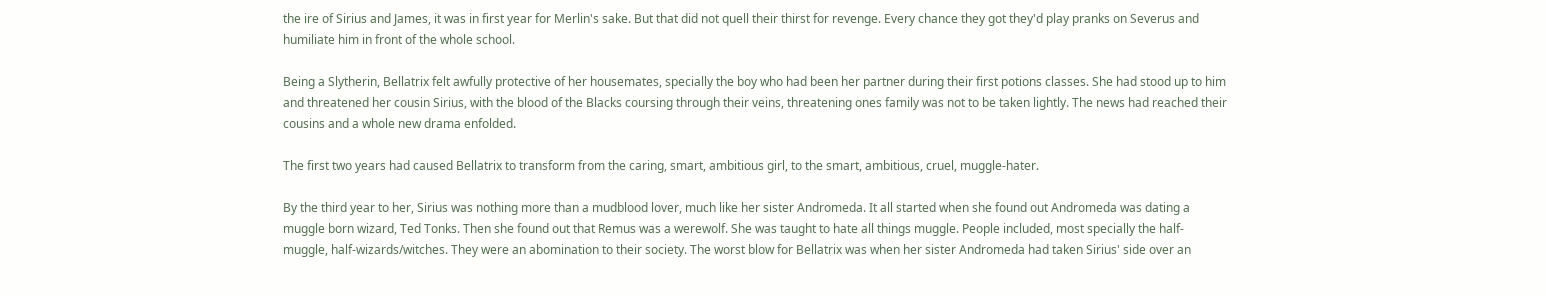the ire of Sirius and James, it was in first year for Merlin's sake. But that did not quell their thirst for revenge. Every chance they got they'd play pranks on Severus and humiliate him in front of the whole school.

Being a Slytherin, Bellatrix felt awfully protective of her housemates, specially the boy who had been her partner during their first potions classes. She had stood up to him and threatened her cousin Sirius, with the blood of the Blacks coursing through their veins, threatening ones family was not to be taken lightly. The news had reached their cousins and a whole new drama enfolded.

The first two years had caused Bellatrix to transform from the caring, smart, ambitious girl, to the smart, ambitious, cruel, muggle-hater.

By the third year to her, Sirius was nothing more than a mudblood lover, much like her sister Andromeda. It all started when she found out Andromeda was dating a muggle born wizard, Ted Tonks. Then she found out that Remus was a werewolf. She was taught to hate all things muggle. People included, most specially the half-muggle, half-wizards/witches. They were an abomination to their society. The worst blow for Bellatrix was when her sister Andromeda had taken Sirius' side over an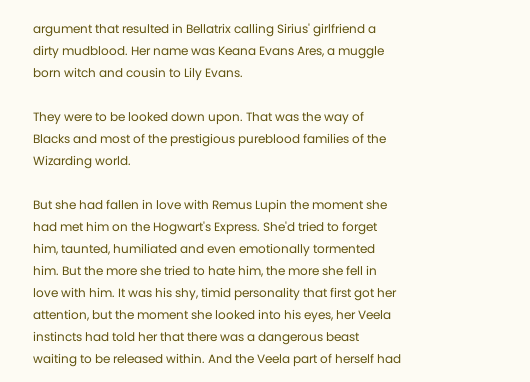argument that resulted in Bellatrix calling Sirius' girlfriend a dirty mudblood. Her name was Keana Evans Ares, a muggle born witch and cousin to Lily Evans.

They were to be looked down upon. That was the way of Blacks and most of the prestigious pureblood families of the Wizarding world.

But she had fallen in love with Remus Lupin the moment she had met him on the Hogwart's Express. She'd tried to forget him, taunted, humiliated and even emotionally tormented him. But the more she tried to hate him, the more she fell in love with him. It was his shy, timid personality that first got her attention, but the moment she looked into his eyes, her Veela instincts had told her that there was a dangerous beast waiting to be released within. And the Veela part of herself had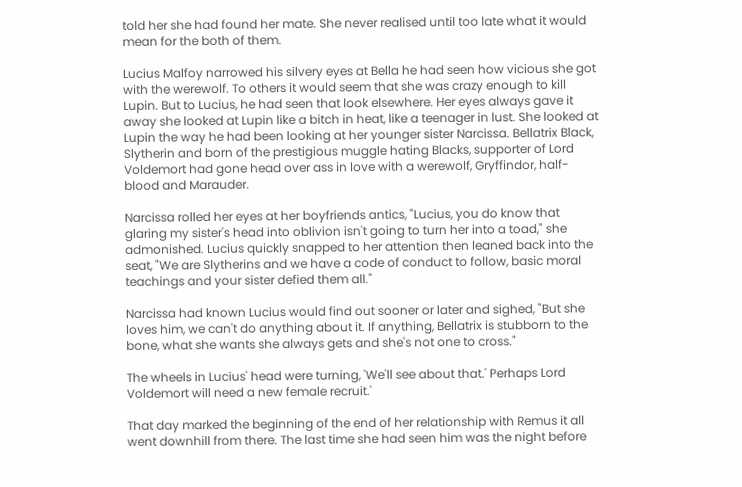told her she had found her mate. She never realised until too late what it would mean for the both of them.

Lucius Malfoy narrowed his silvery eyes at Bella he had seen how vicious she got with the werewolf. To others it would seem that she was crazy enough to kill Lupin. But to Lucius, he had seen that look elsewhere. Her eyes always gave it away she looked at Lupin like a bitch in heat, like a teenager in lust. She looked at Lupin the way he had been looking at her younger sister Narcissa. Bellatrix Black, Slytherin and born of the prestigious muggle hating Blacks, supporter of Lord Voldemort had gone head over ass in love with a werewolf, Gryffindor, half-blood and Marauder.

Narcissa rolled her eyes at her boyfriends antics, "Lucius, you do know that glaring my sister's head into oblivion isn't going to turn her into a toad," she admonished. Lucius quickly snapped to her attention then leaned back into the seat, "We are Slytherins and we have a code of conduct to follow, basic moral teachings and your sister defied them all."

Narcissa had known Lucius would find out sooner or later and sighed, "But she loves him, we can't do anything about it. If anything, Bellatrix is stubborn to the bone, what she wants she always gets and she's not one to cross."

The wheels in Lucius' head were turning, 'We'll see about that.' Perhaps Lord Voldemort will need a new female recruit.'

That day marked the beginning of the end of her relationship with Remus it all went downhill from there. The last time she had seen him was the night before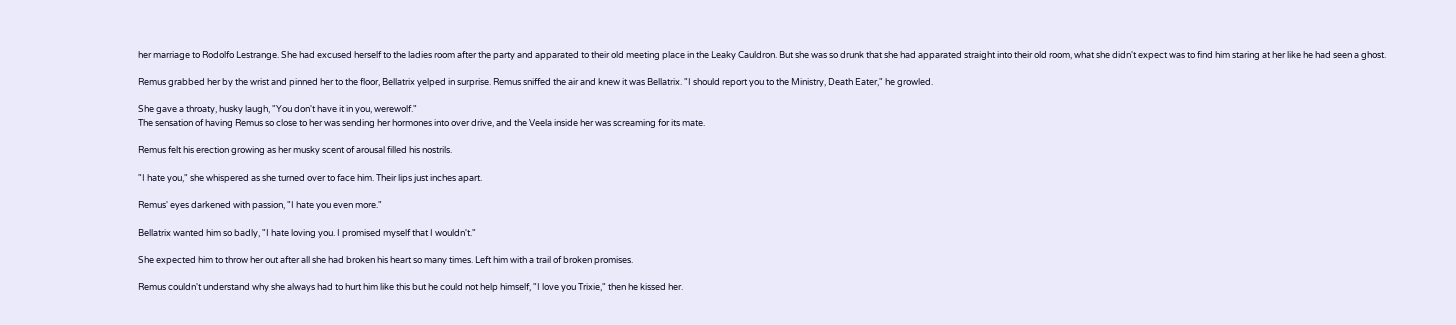her marriage to Rodolfo Lestrange. She had excused herself to the ladies room after the party and apparated to their old meeting place in the Leaky Cauldron. But she was so drunk that she had apparated straight into their old room, what she didn't expect was to find him staring at her like he had seen a ghost.

Remus grabbed her by the wrist and pinned her to the floor, Bellatrix yelped in surprise. Remus sniffed the air and knew it was Bellatrix. "I should report you to the Ministry, Death Eater," he growled.

She gave a throaty, husky laugh, "You don't have it in you, werewolf."
The sensation of having Remus so close to her was sending her hormones into over drive, and the Veela inside her was screaming for its mate.

Remus felt his erection growing as her musky scent of arousal filled his nostrils.

"I hate you," she whispered as she turned over to face him. Their lips just inches apart.

Remus' eyes darkened with passion, "I hate you even more."

Bellatrix wanted him so badly, "I hate loving you. I promised myself that I wouldn't."

She expected him to throw her out after all she had broken his heart so many times. Left him with a trail of broken promises.

Remus couldn't understand why she always had to hurt him like this but he could not help himself, "I love you Trixie," then he kissed her.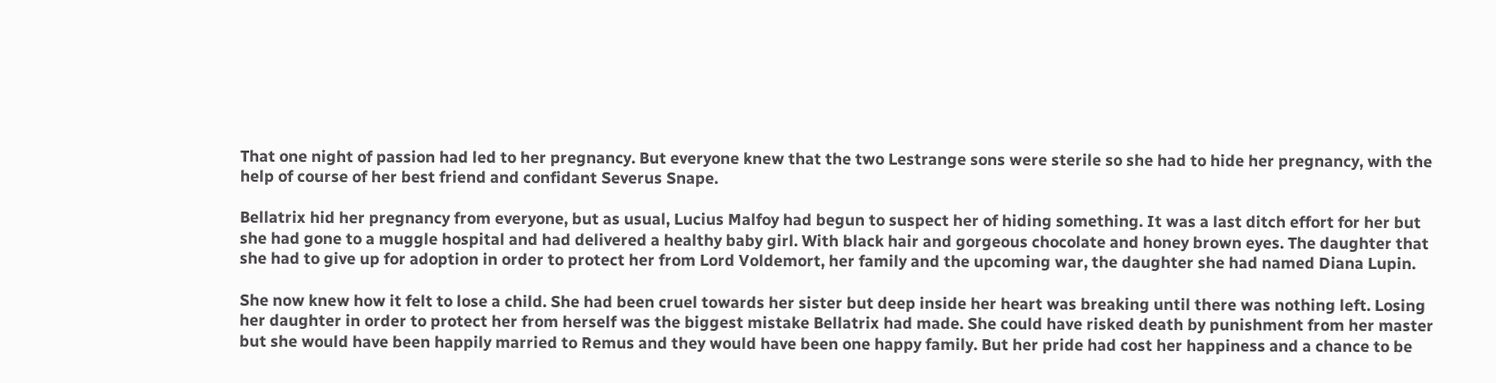That one night of passion had led to her pregnancy. But everyone knew that the two Lestrange sons were sterile so she had to hide her pregnancy, with the help of course of her best friend and confidant Severus Snape.

Bellatrix hid her pregnancy from everyone, but as usual, Lucius Malfoy had begun to suspect her of hiding something. It was a last ditch effort for her but she had gone to a muggle hospital and had delivered a healthy baby girl. With black hair and gorgeous chocolate and honey brown eyes. The daughter that she had to give up for adoption in order to protect her from Lord Voldemort, her family and the upcoming war, the daughter she had named Diana Lupin.

She now knew how it felt to lose a child. She had been cruel towards her sister but deep inside her heart was breaking until there was nothing left. Losing her daughter in order to protect her from herself was the biggest mistake Bellatrix had made. She could have risked death by punishment from her master but she would have been happily married to Remus and they would have been one happy family. But her pride had cost her happiness and a chance to be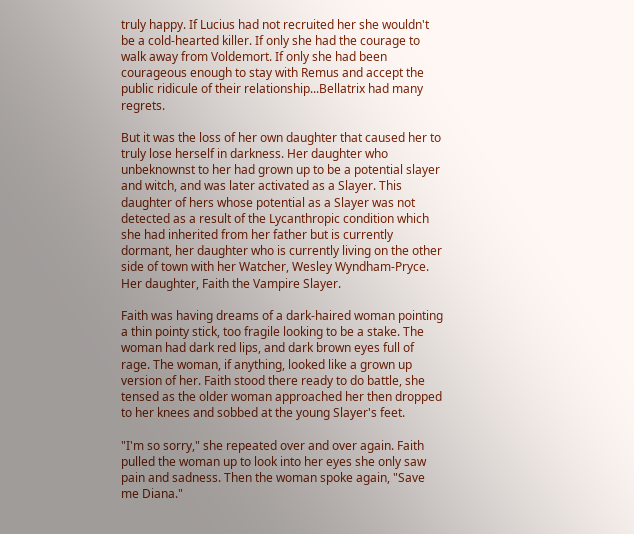truly happy. If Lucius had not recruited her she wouldn't be a cold-hearted killer. If only she had the courage to walk away from Voldemort. If only she had been courageous enough to stay with Remus and accept the public ridicule of their relationship...Bellatrix had many regrets.

But it was the loss of her own daughter that caused her to truly lose herself in darkness. Her daughter who unbeknownst to her had grown up to be a potential slayer and witch, and was later activated as a Slayer. This daughter of hers whose potential as a Slayer was not detected as a result of the Lycanthropic condition which she had inherited from her father but is currently dormant, her daughter who is currently living on the other side of town with her Watcher, Wesley Wyndham-Pryce. Her daughter, Faith the Vampire Slayer.

Faith was having dreams of a dark-haired woman pointing a thin pointy stick, too fragile looking to be a stake. The woman had dark red lips, and dark brown eyes full of rage. The woman, if anything, looked like a grown up version of her. Faith stood there ready to do battle, she tensed as the older woman approached her then dropped to her knees and sobbed at the young Slayer's feet.

"I'm so sorry," she repeated over and over again. Faith pulled the woman up to look into her eyes she only saw pain and sadness. Then the woman spoke again, "Save me Diana."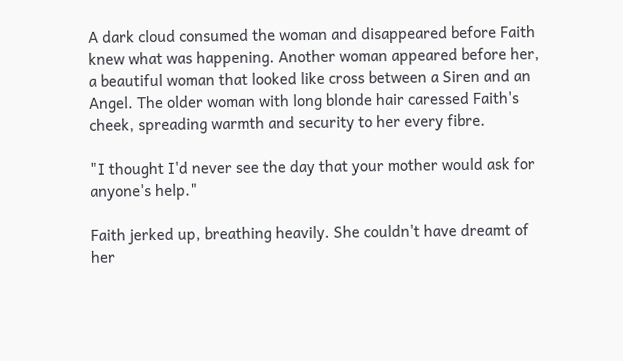A dark cloud consumed the woman and disappeared before Faith knew what was happening. Another woman appeared before her, a beautiful woman that looked like cross between a Siren and an Angel. The older woman with long blonde hair caressed Faith's cheek, spreading warmth and security to her every fibre.

"I thought I'd never see the day that your mother would ask for anyone's help."

Faith jerked up, breathing heavily. She couldn't have dreamt of her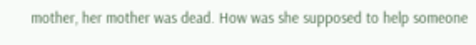mother, her mother was dead. How was she supposed to help someone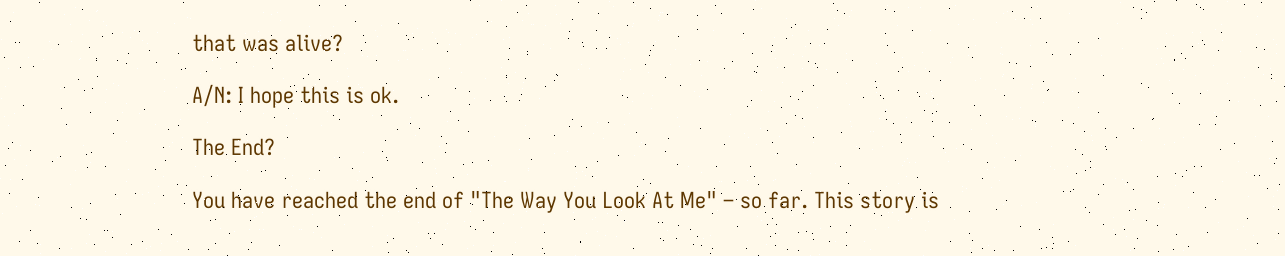that was alive?

A/N: I hope this is ok.

The End?

You have reached the end of "The Way You Look At Me" – so far. This story is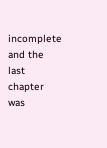incomplete and the last chapter was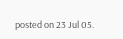posted on 23 Jul 05.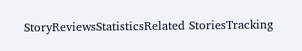StoryReviewsStatisticsRelated StoriesTracking